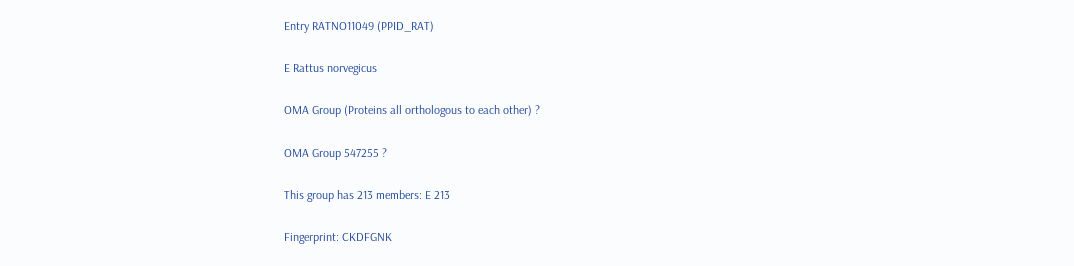Entry RATNO11049 (PPID_RAT)

E Rattus norvegicus

OMA Group (Proteins all orthologous to each other) ?

OMA Group 547255 ?

This group has 213 members: E 213

Fingerprint: CKDFGNK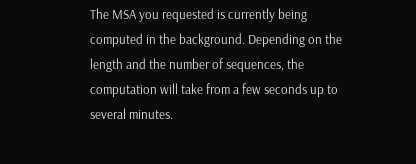The MSA you requested is currently being computed in the background. Depending on the length and the number of sequences, the computation will take from a few seconds up to several minutes.